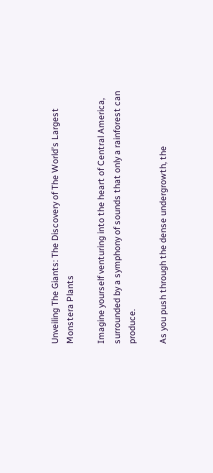Unveiling The Giants: The Discovery of The World’s Largest Monstera Plants

Imagine yourself venturing into the heart of Central America, surrounded by a symphony of sounds that only a rainforest can produce.

As you push through the dense undergrowth, the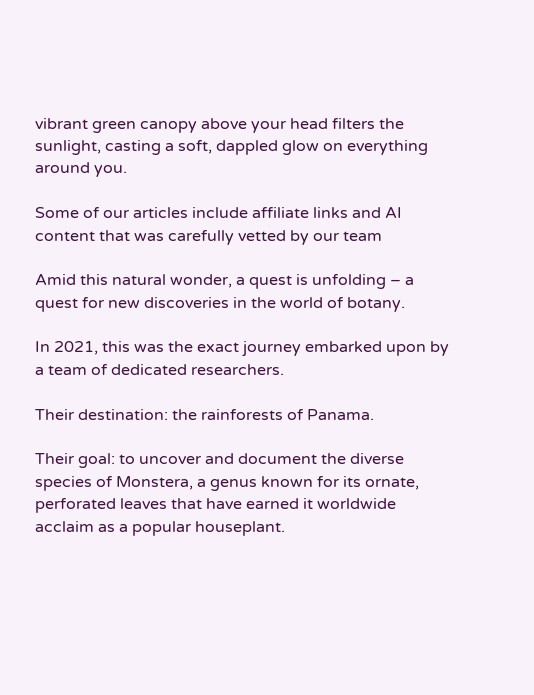vibrant green canopy above your head filters the sunlight, casting a soft, dappled glow on everything around you.

Some of our articles include affiliate links and AI content that was carefully vetted by our team

Amid this natural wonder, a quest is unfolding – a quest for new discoveries in the world of botany.

In 2021, this was the exact journey embarked upon by a team of dedicated researchers.

Their destination: the rainforests of Panama.

Their goal: to uncover and document the diverse species of Monstera, a genus known for its ornate, perforated leaves that have earned it worldwide acclaim as a popular houseplant.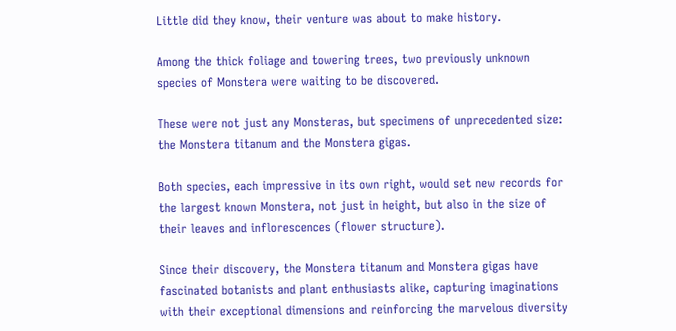Little did they know, their venture was about to make history.

Among the thick foliage and towering trees, two previously unknown species of Monstera were waiting to be discovered.

These were not just any Monsteras, but specimens of unprecedented size: the Monstera titanum and the Monstera gigas.

Both species, each impressive in its own right, would set new records for the largest known Monstera, not just in height, but also in the size of their leaves and inflorescences (flower structure).

Since their discovery, the Monstera titanum and Monstera gigas have fascinated botanists and plant enthusiasts alike, capturing imaginations with their exceptional dimensions and reinforcing the marvelous diversity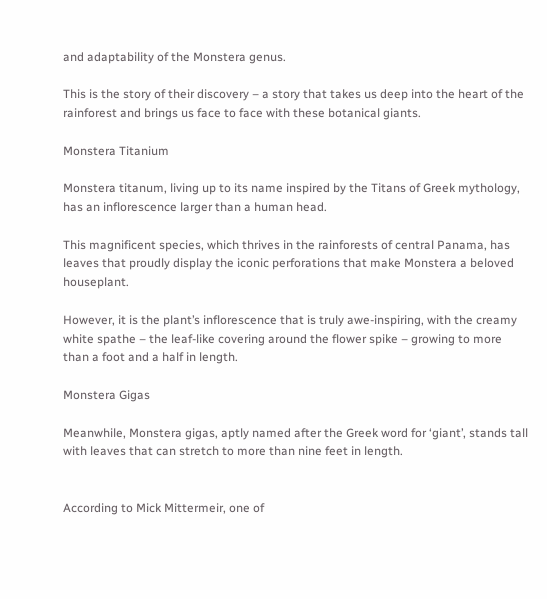and adaptability of the Monstera genus.

This is the story of their discovery – a story that takes us deep into the heart of the rainforest and brings us face to face with these botanical giants.

Monstera Titanium

Monstera titanum, living up to its name inspired by the Titans of Greek mythology, has an inflorescence larger than a human head.

This magnificent species, which thrives in the rainforests of central Panama, has leaves that proudly display the iconic perforations that make Monstera a beloved houseplant.

However, it is the plant’s inflorescence that is truly awe-inspiring, with the creamy white spathe – the leaf-like covering around the flower spike – growing to more than a foot and a half in length.

Monstera Gigas

Meanwhile, Monstera gigas, aptly named after the Greek word for ‘giant’, stands tall with leaves that can stretch to more than nine feet in length.


According to Mick Mittermeir, one of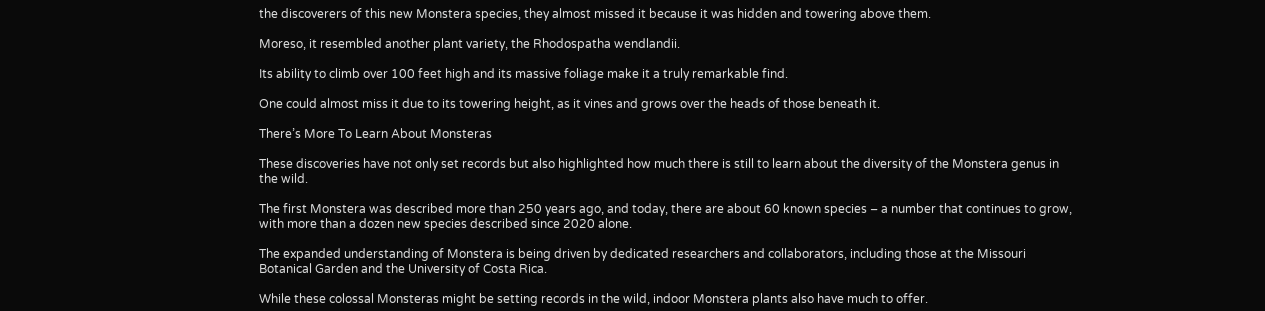the discoverers of this new Monstera species, they almost missed it because it was hidden and towering above them.

Moreso, it resembled another plant variety, the Rhodospatha wendlandii.

Its ability to climb over 100 feet high and its massive foliage make it a truly remarkable find.

One could almost miss it due to its towering height, as it vines and grows over the heads of those beneath it.

There’s More To Learn About Monsteras

These discoveries have not only set records but also highlighted how much there is still to learn about the diversity of the Monstera genus in the wild.

The first Monstera was described more than 250 years ago, and today, there are about 60 known species – a number that continues to grow, with more than a dozen new species described since 2020 alone.

The expanded understanding of Monstera is being driven by dedicated researchers and collaborators, including those at the Missouri Botanical Garden and the University of Costa Rica.

While these colossal Monsteras might be setting records in the wild, indoor Monstera plants also have much to offer.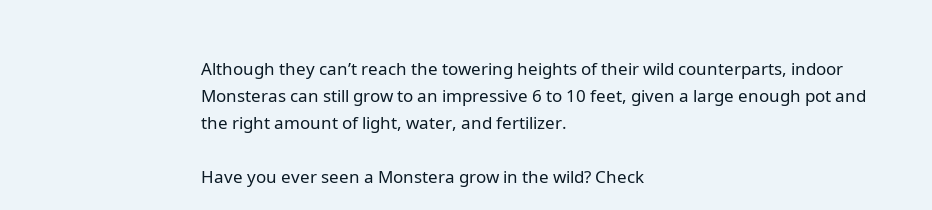Although they can’t reach the towering heights of their wild counterparts, indoor Monsteras can still grow to an impressive 6 to 10 feet, given a large enough pot and the right amount of light, water, and fertilizer.

Have you ever seen a Monstera grow in the wild? Check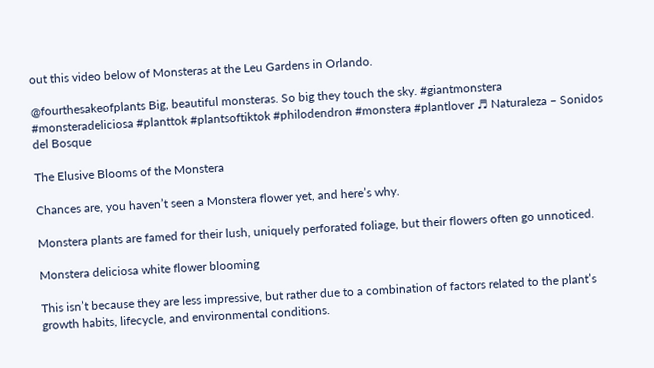out this video below of Monsteras at the Leu Gardens in Orlando.

@fourthesakeofplants Big, beautiful monsteras. So big they touch the sky. #giantmonstera #monsteradeliciosa #planttok #plantsoftiktok #philodendron #monstera #plantlover ♬ Naturaleza – Sonidos del Bosque

The Elusive Blooms of the Monstera

Chances are, you haven’t seen a Monstera flower yet, and here’s why.

Monstera plants are famed for their lush, uniquely perforated foliage, but their flowers often go unnoticed.

Monstera deliciosa white flower blooming

This isn’t because they are less impressive, but rather due to a combination of factors related to the plant’s growth habits, lifecycle, and environmental conditions.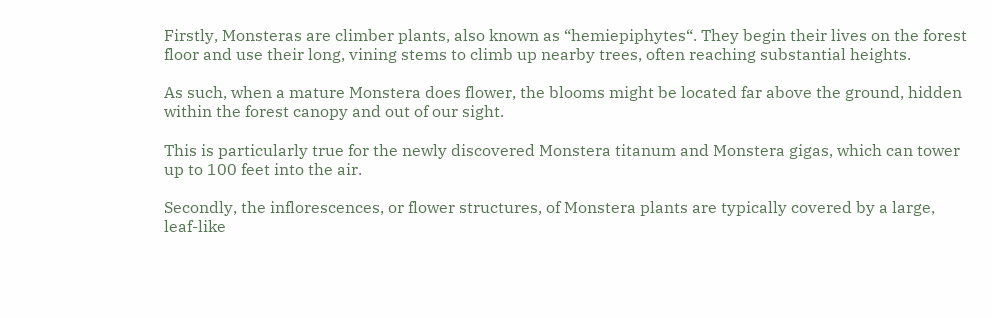Firstly, Monsteras are climber plants, also known as “hemiepiphytes“. They begin their lives on the forest floor and use their long, vining stems to climb up nearby trees, often reaching substantial heights.

As such, when a mature Monstera does flower, the blooms might be located far above the ground, hidden within the forest canopy and out of our sight.

This is particularly true for the newly discovered Monstera titanum and Monstera gigas, which can tower up to 100 feet into the air.

Secondly, the inflorescences, or flower structures, of Monstera plants are typically covered by a large, leaf-like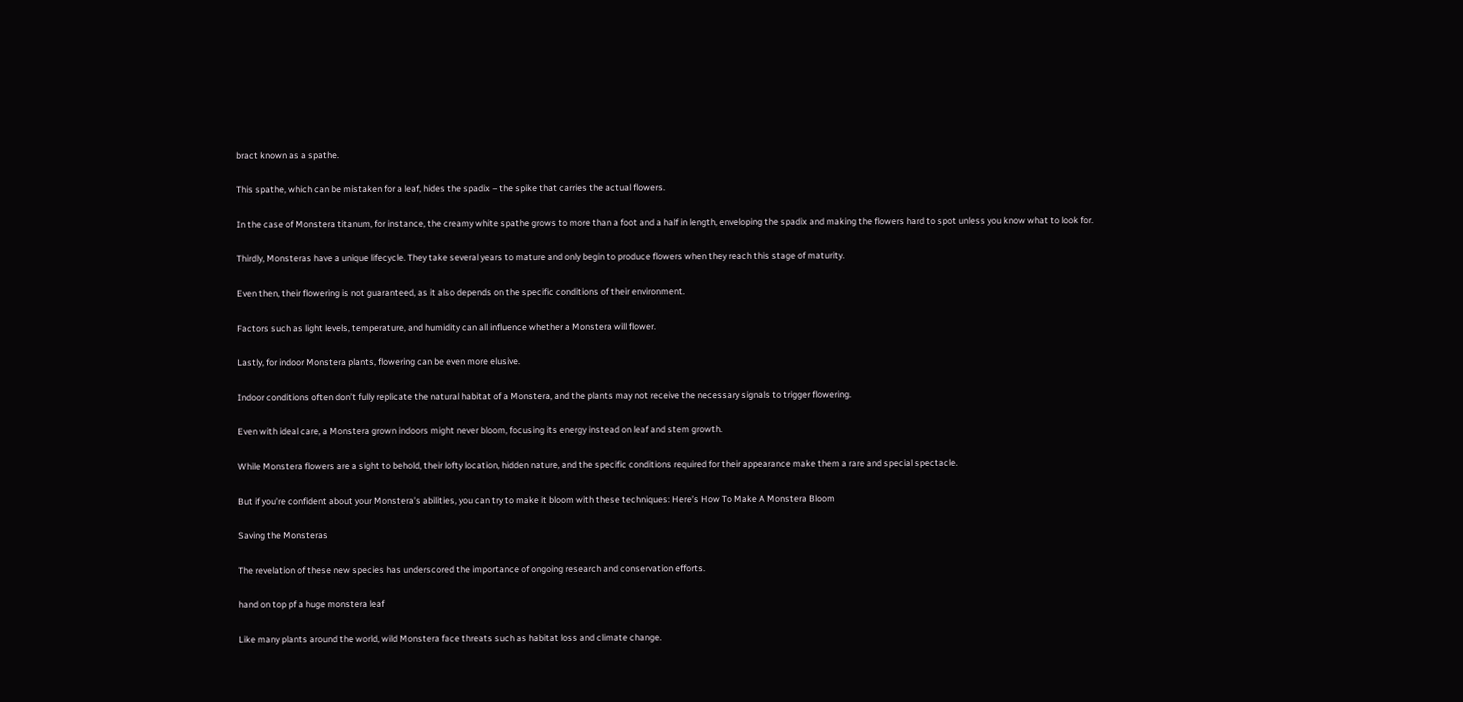bract known as a spathe.

This spathe, which can be mistaken for a leaf, hides the spadix – the spike that carries the actual flowers.

In the case of Monstera titanum, for instance, the creamy white spathe grows to more than a foot and a half in length, enveloping the spadix and making the flowers hard to spot unless you know what to look for.

Thirdly, Monsteras have a unique lifecycle. They take several years to mature and only begin to produce flowers when they reach this stage of maturity.

Even then, their flowering is not guaranteed, as it also depends on the specific conditions of their environment.

Factors such as light levels, temperature, and humidity can all influence whether a Monstera will flower.

Lastly, for indoor Monstera plants, flowering can be even more elusive.

Indoor conditions often don’t fully replicate the natural habitat of a Monstera, and the plants may not receive the necessary signals to trigger flowering.

Even with ideal care, a Monstera grown indoors might never bloom, focusing its energy instead on leaf and stem growth.

While Monstera flowers are a sight to behold, their lofty location, hidden nature, and the specific conditions required for their appearance make them a rare and special spectacle.

But if you’re confident about your Monstera’s abilities, you can try to make it bloom with these techniques: Here’s How To Make A Monstera Bloom

Saving the Monsteras

The revelation of these new species has underscored the importance of ongoing research and conservation efforts.

hand on top pf a huge monstera leaf

Like many plants around the world, wild Monstera face threats such as habitat loss and climate change.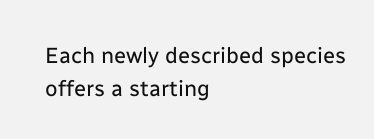Each newly described species offers a starting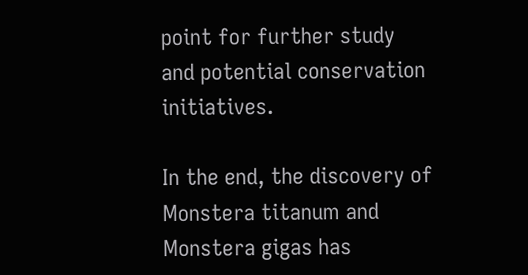point for further study and potential conservation initiatives.

In the end, the discovery of Monstera titanum and Monstera gigas has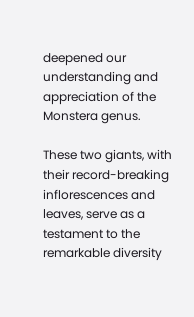deepened our understanding and appreciation of the Monstera genus.

These two giants, with their record-breaking inflorescences and leaves, serve as a testament to the remarkable diversity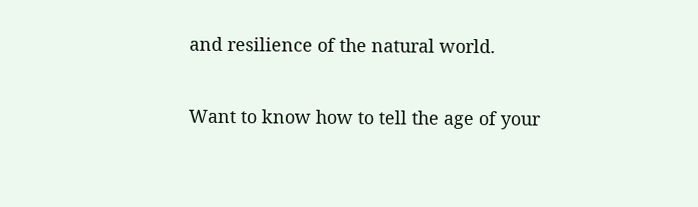and resilience of the natural world.

Want to know how to tell the age of your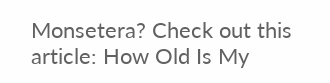Monsetera? Check out this article: How Old Is My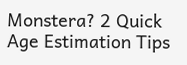Monstera? 2 Quick Age Estimation Tips